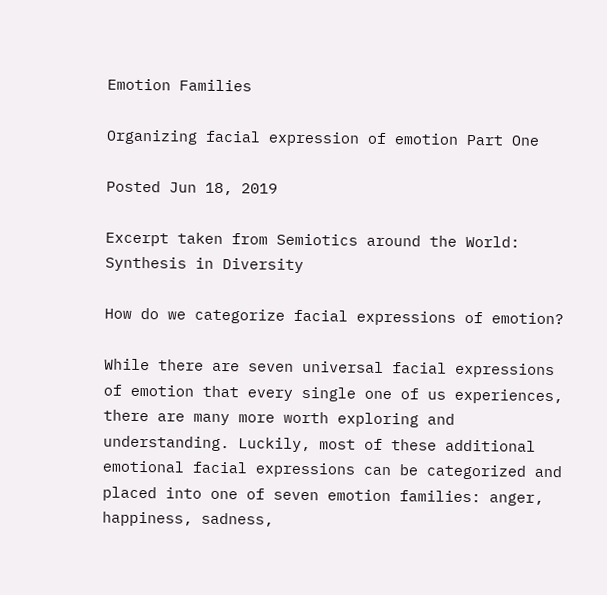Emotion Families

Organizing facial expression of emotion Part One

Posted Jun 18, 2019

Excerpt taken from Semiotics around the World: Synthesis in Diversity

How do we categorize facial expressions of emotion?

While there are seven universal facial expressions of emotion that every single one of us experiences, there are many more worth exploring and understanding. Luckily, most of these additional emotional facial expressions can be categorized and placed into one of seven emotion families: anger, happiness, sadness,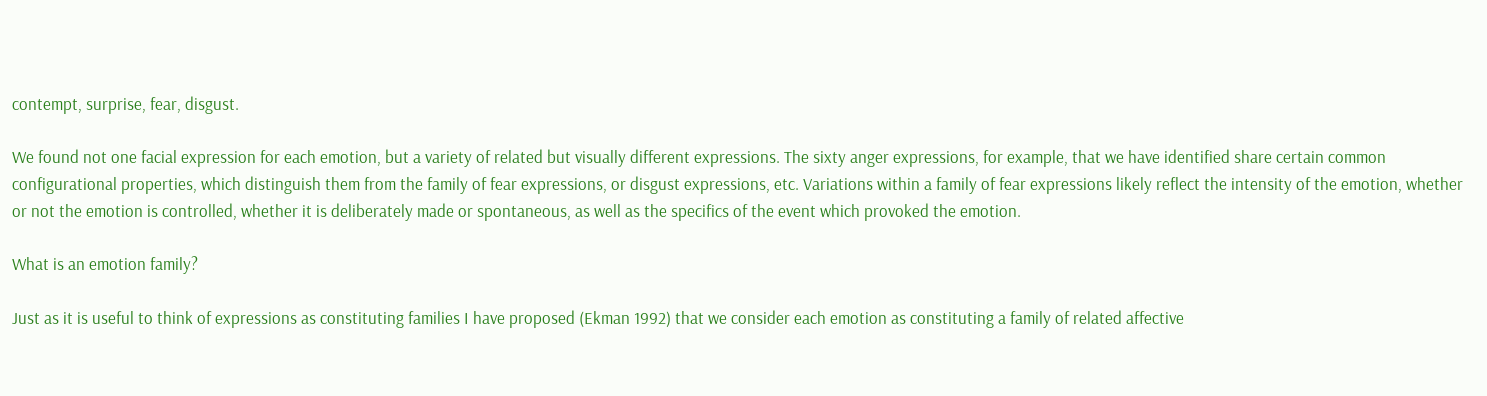contempt, surprise, fear, disgust.

We found not one facial expression for each emotion, but a variety of related but visually different expressions. The sixty anger expressions, for example, that we have identified share certain common configurational properties, which distinguish them from the family of fear expressions, or disgust expressions, etc. Variations within a family of fear expressions likely reflect the intensity of the emotion, whether or not the emotion is controlled, whether it is deliberately made or spontaneous, as well as the specifics of the event which provoked the emotion.

What is an emotion family?

Just as it is useful to think of expressions as constituting families I have proposed (Ekman 1992) that we consider each emotion as constituting a family of related affective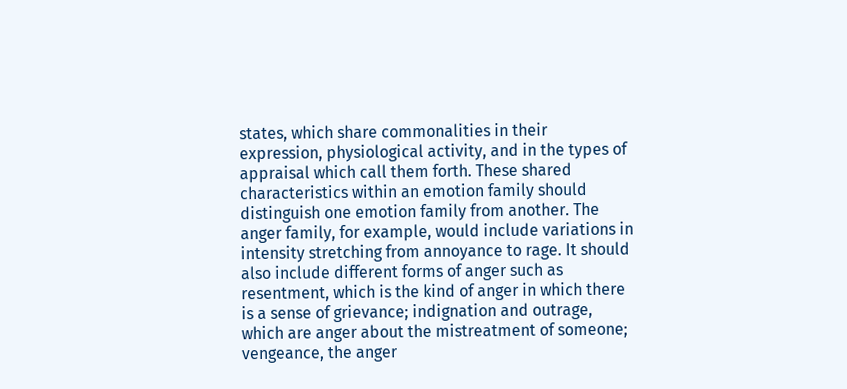states, which share commonalities in their expression, physiological activity, and in the types of appraisal which call them forth. These shared characteristics within an emotion family should distinguish one emotion family from another. The anger family, for example, would include variations in intensity stretching from annoyance to rage. It should also include different forms of anger such as resentment, which is the kind of anger in which there is a sense of grievance; indignation and outrage, which are anger about the mistreatment of someone; vengeance, the anger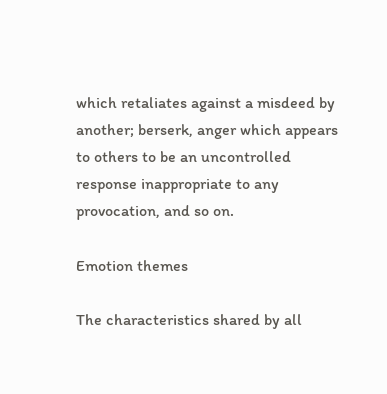which retaliates against a misdeed by another; berserk, anger which appears to others to be an uncontrolled response inappropriate to any provocation, and so on.

Emotion themes

The characteristics shared by all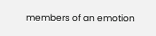members of an emotion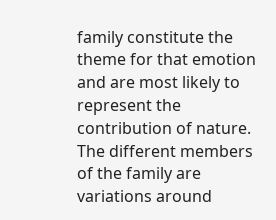family constitute the theme for that emotion and are most likely to represent the contribution of nature. The different members of the family are variations around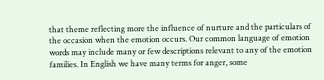that theme reflecting more the influence of nurture and the particulars of the occasion when the emotion occurs. Our common language of emotion words may include many or few descriptions relevant to any of the emotion families. In English we have many terms for anger, some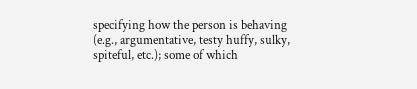specifying how the person is behaving (e.g., argumentative, testy huffy, sulky, spiteful, etc.); some of which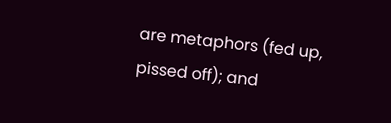are metaphors (fed up, pissed off); and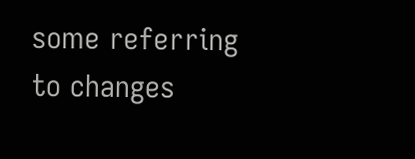some referring to changes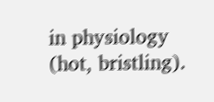in physiology (hot, bristling).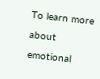To learn more about emotional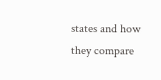states and how they compare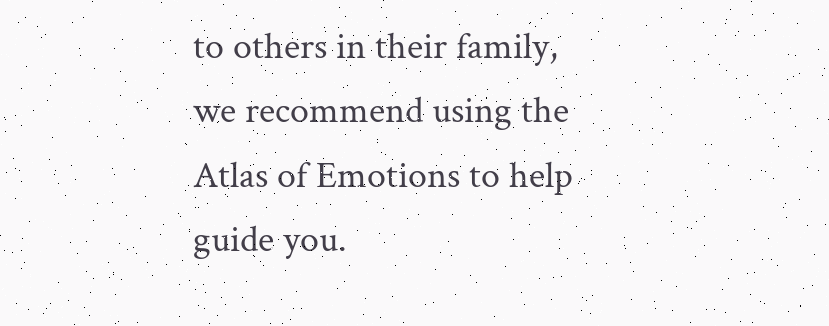to others in their family, we recommend using the Atlas of Emotions to help guide you.